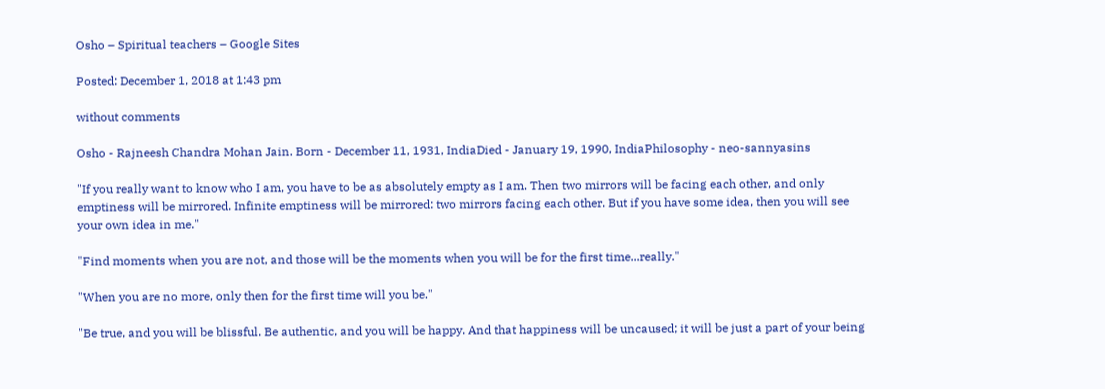Osho – Spiritual teachers – Google Sites

Posted: December 1, 2018 at 1:43 pm

without comments

Osho - Rajneesh Chandra Mohan Jain. Born - December 11, 1931, IndiaDied - January 19, 1990, IndiaPhilosophy - neo-sannyasins

"If you really want to know who I am, you have to be as absolutely empty as I am. Then two mirrors will be facing each other, and only emptiness will be mirrored. Infinite emptiness will be mirrored: two mirrors facing each other. But if you have some idea, then you will see your own idea in me."

"Find moments when you are not, and those will be the moments when you will be for the first time...really."

"When you are no more, only then for the first time will you be."

"Be true, and you will be blissful. Be authentic, and you will be happy. And that happiness will be uncaused; it will be just a part of your being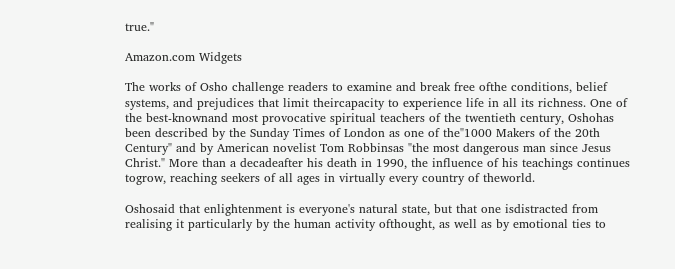true."

Amazon.com Widgets

The works of Osho challenge readers to examine and break free ofthe conditions, belief systems, and prejudices that limit theircapacity to experience life in all its richness. One of the best-knownand most provocative spiritual teachers of the twentieth century, Oshohas been described by the Sunday Times of London as one of the"1000 Makers of the 20th Century" and by American novelist Tom Robbinsas "the most dangerous man since Jesus Christ." More than a decadeafter his death in 1990, the influence of his teachings continues togrow, reaching seekers of all ages in virtually every country of theworld.

Oshosaid that enlightenment is everyone's natural state, but that one isdistracted from realising it particularly by the human activity ofthought, as well as by emotional ties to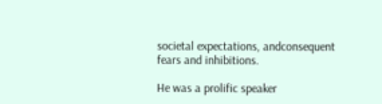societal expectations, andconsequent fears and inhibitions.

He was a prolific speaker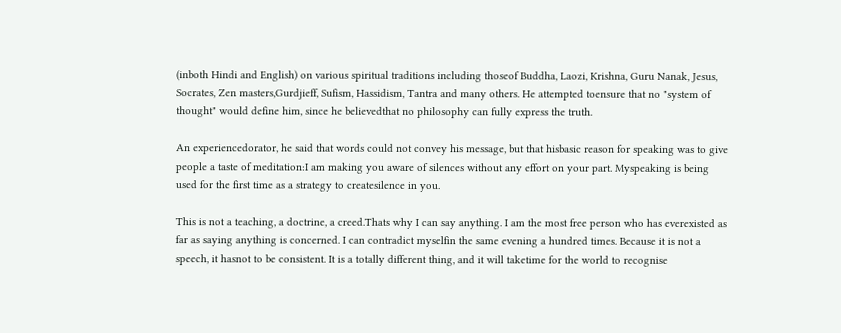(inboth Hindi and English) on various spiritual traditions including thoseof Buddha, Laozi, Krishna, Guru Nanak, Jesus, Socrates, Zen masters,Gurdjieff, Sufism, Hassidism, Tantra and many others. He attempted toensure that no "system of thought" would define him, since he believedthat no philosophy can fully express the truth.

An experiencedorator, he said that words could not convey his message, but that hisbasic reason for speaking was to give people a taste of meditation:I am making you aware of silences without any effort on your part. Myspeaking is being used for the first time as a strategy to createsilence in you.

This is not a teaching, a doctrine, a creed.Thats why I can say anything. I am the most free person who has everexisted as far as saying anything is concerned. I can contradict myselfin the same evening a hundred times. Because it is not a speech, it hasnot to be consistent. It is a totally different thing, and it will taketime for the world to recognise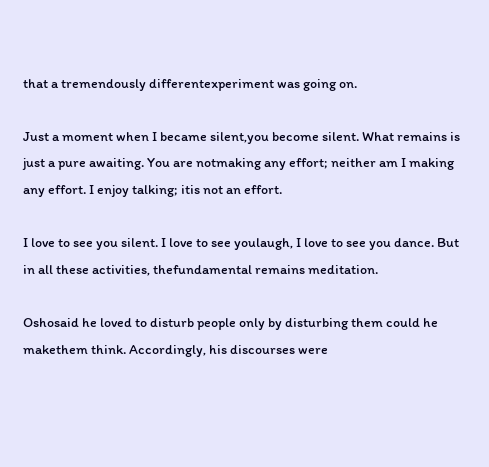that a tremendously differentexperiment was going on.

Just a moment when I became silent,you become silent. What remains is just a pure awaiting. You are notmaking any effort; neither am I making any effort. I enjoy talking; itis not an effort.

I love to see you silent. I love to see youlaugh, I love to see you dance. But in all these activities, thefundamental remains meditation.

Oshosaid he loved to disturb people only by disturbing them could he makethem think. Accordingly, his discourses were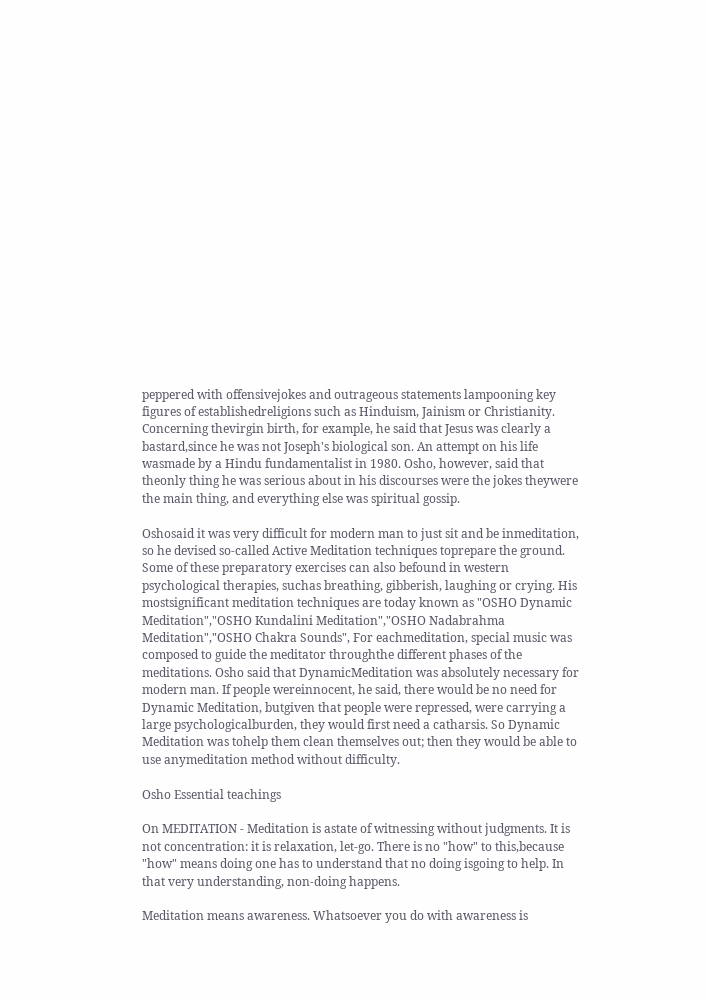peppered with offensivejokes and outrageous statements lampooning key figures of establishedreligions such as Hinduism, Jainism or Christianity. Concerning thevirgin birth, for example, he said that Jesus was clearly a bastard,since he was not Joseph's biological son. An attempt on his life wasmade by a Hindu fundamentalist in 1980. Osho, however, said that theonly thing he was serious about in his discourses were the jokes theywere the main thing, and everything else was spiritual gossip.

Oshosaid it was very difficult for modern man to just sit and be inmeditation, so he devised so-called Active Meditation techniques toprepare the ground. Some of these preparatory exercises can also befound in western psychological therapies, suchas breathing, gibberish, laughing or crying. His mostsignificant meditation techniques are today known as "OSHO Dynamic Meditation","OSHO Kundalini Meditation","OSHO Nadabrahma Meditation","OSHO Chakra Sounds", For eachmeditation, special music was composed to guide the meditator throughthe different phases of the meditations. Osho said that DynamicMeditation was absolutely necessary for modern man. If people wereinnocent, he said, there would be no need for Dynamic Meditation, butgiven that people were repressed, were carrying a large psychologicalburden, they would first need a catharsis. So Dynamic Meditation was tohelp them clean themselves out; then they would be able to use anymeditation method without difficulty.

Osho Essential teachings

On MEDITATION - Meditation is astate of witnessing without judgments. It is not concentration: it is relaxation, let-go. There is no "how" to this,because "how" means doing one has to understand that no doing isgoing to help. In that very understanding, non-doing happens.

Meditation means awareness. Whatsoever you do with awareness is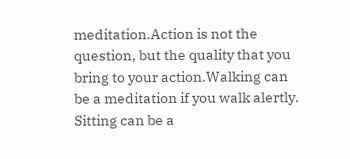meditation.Action is not the question, but the quality that you bring to your action.Walking can be a meditation if you walk alertly. Sitting can be a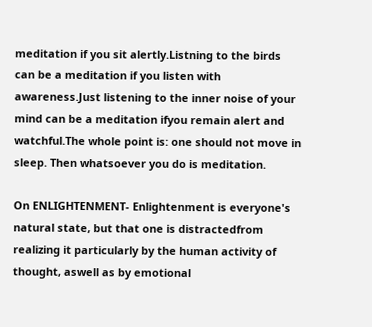meditation if you sit alertly.Listning to the birds can be a meditation if you listen with awareness.Just listening to the inner noise of your mind can be a meditation ifyou remain alert and watchful.The whole point is: one should not move in sleep. Then whatsoever you do is meditation.

On ENLIGHTENMENT- Enlightenment is everyone's natural state, but that one is distractedfrom realizing it particularly by the human activity of thought, aswell as by emotional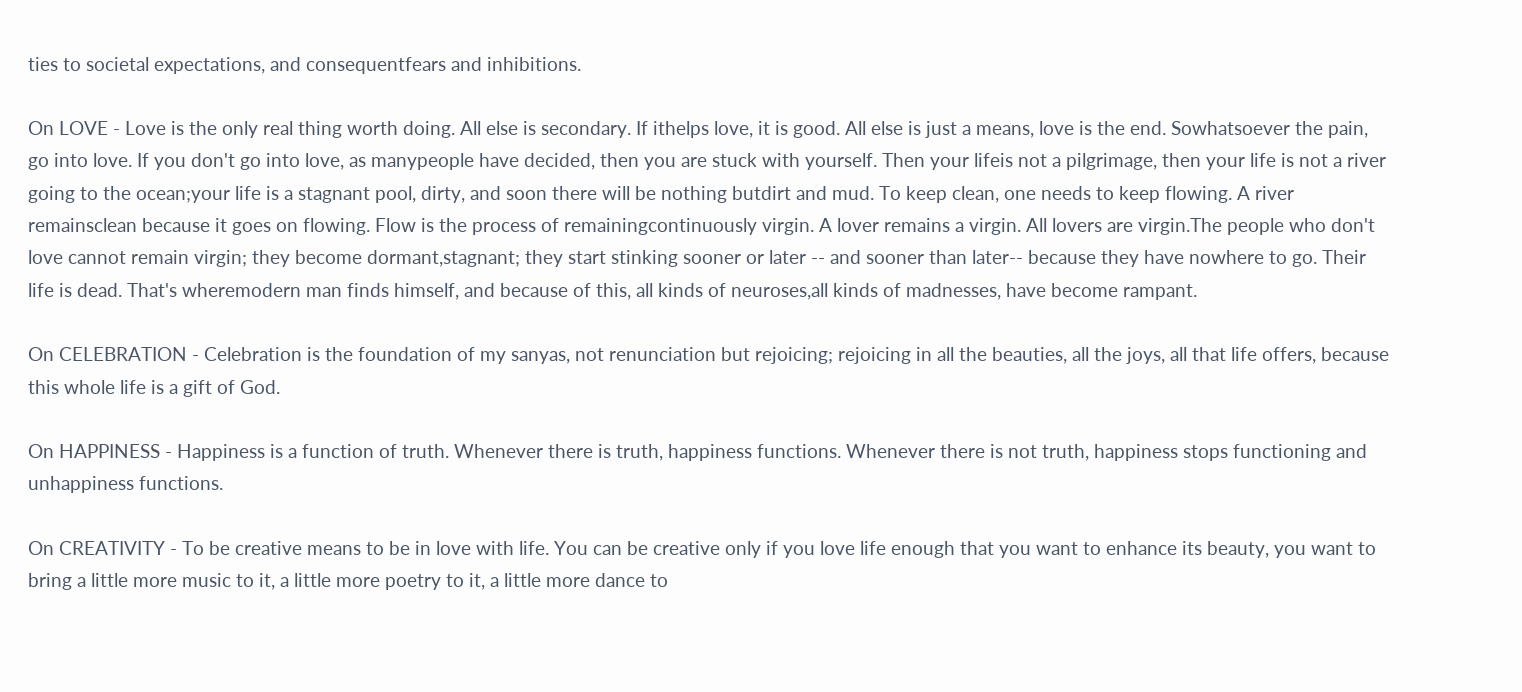ties to societal expectations, and consequentfears and inhibitions.

On LOVE - Love is the only real thing worth doing. All else is secondary. If ithelps love, it is good. All else is just a means, love is the end. Sowhatsoever the pain, go into love. If you don't go into love, as manypeople have decided, then you are stuck with yourself. Then your lifeis not a pilgrimage, then your life is not a river going to the ocean;your life is a stagnant pool, dirty, and soon there will be nothing butdirt and mud. To keep clean, one needs to keep flowing. A river remainsclean because it goes on flowing. Flow is the process of remainingcontinuously virgin. A lover remains a virgin. All lovers are virgin.The people who don't love cannot remain virgin; they become dormant,stagnant; they start stinking sooner or later -- and sooner than later-- because they have nowhere to go. Their life is dead. That's wheremodern man finds himself, and because of this, all kinds of neuroses,all kinds of madnesses, have become rampant.

On CELEBRATION - Celebration is the foundation of my sanyas, not renunciation but rejoicing; rejoicing in all the beauties, all the joys, all that life offers, because this whole life is a gift of God.

On HAPPINESS - Happiness is a function of truth. Whenever there is truth, happiness functions. Whenever there is not truth, happiness stops functioning and unhappiness functions.

On CREATIVITY - To be creative means to be in love with life. You can be creative only if you love life enough that you want to enhance its beauty, you want to bring a little more music to it, a little more poetry to it, a little more dance to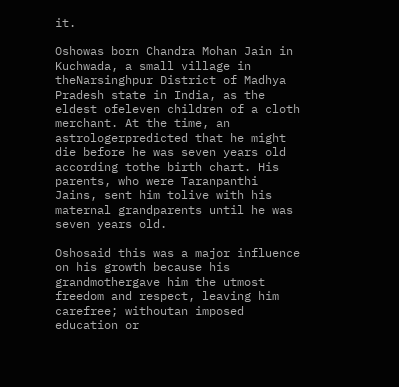it.

Oshowas born Chandra Mohan Jain in Kuchwada, a small village in theNarsinghpur District of Madhya Pradesh state in India, as the eldest ofeleven children of a cloth merchant. At the time, an astrologerpredicted that he might die before he was seven years old according tothe birth chart. His parents, who were Taranpanthi Jains, sent him tolive with his maternal grandparents until he was seven years old.

Oshosaid this was a major influence on his growth because his grandmothergave him the utmost freedom and respect, leaving him carefree; withoutan imposed education or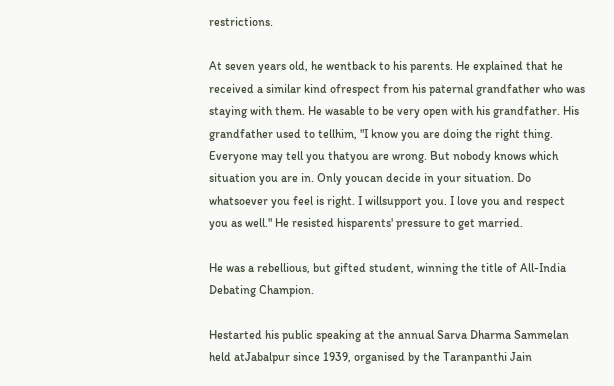restrictions.

At seven years old, he wentback to his parents. He explained that he received a similar kind ofrespect from his paternal grandfather who was staying with them. He wasable to be very open with his grandfather. His grandfather used to tellhim, "I know you are doing the right thing. Everyone may tell you thatyou are wrong. But nobody knows which situation you are in. Only youcan decide in your situation. Do whatsoever you feel is right. I willsupport you. I love you and respect you as well." He resisted hisparents' pressure to get married.

He was a rebellious, but gifted student, winning the title of All-India Debating Champion.

Hestarted his public speaking at the annual Sarva Dharma Sammelan held atJabalpur since 1939, organised by the Taranpanthi Jain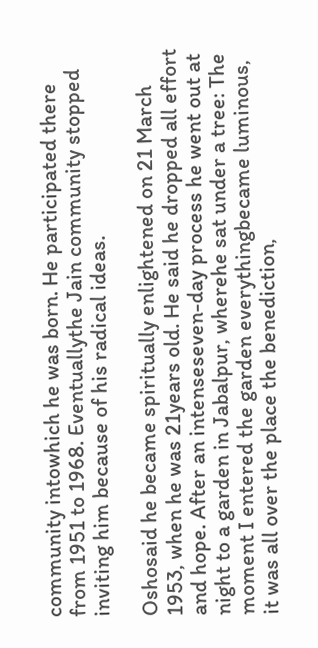community intowhich he was born. He participated there from 1951 to 1968. Eventuallythe Jain community stopped inviting him because of his radical ideas.

Oshosaid he became spiritually enlightened on 21 March 1953, when he was 21years old. He said he dropped all effort and hope. After an intenseseven-day process he went out at night to a garden in Jabalpur, wherehe sat under a tree: The moment I entered the garden everythingbecame luminous, it was all over the place the benediction,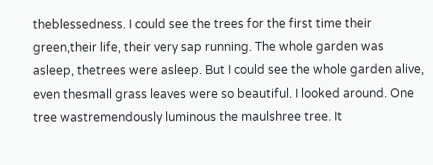theblessedness. I could see the trees for the first time their green,their life, their very sap running. The whole garden was asleep, thetrees were asleep. But I could see the whole garden alive, even thesmall grass leaves were so beautiful. I looked around. One tree wastremendously luminous the maulshree tree. It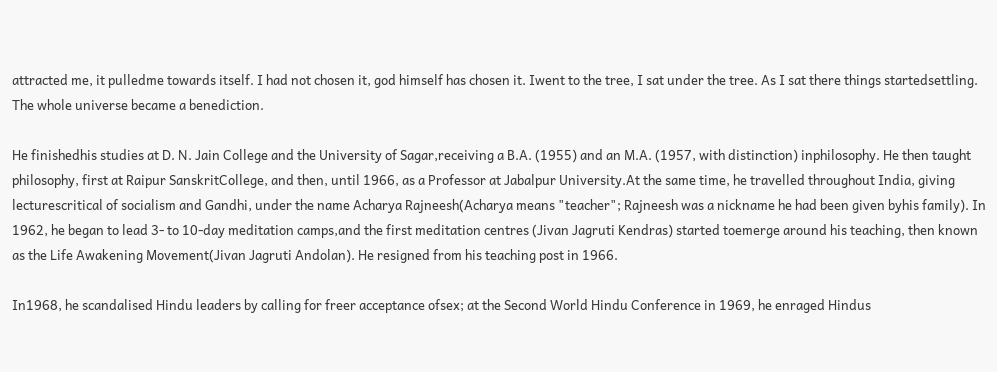attracted me, it pulledme towards itself. I had not chosen it, god himself has chosen it. Iwent to the tree, I sat under the tree. As I sat there things startedsettling. The whole universe became a benediction.

He finishedhis studies at D. N. Jain College and the University of Sagar,receiving a B.A. (1955) and an M.A. (1957, with distinction) inphilosophy. He then taught philosophy, first at Raipur SanskritCollege, and then, until 1966, as a Professor at Jabalpur University.At the same time, he travelled throughout India, giving lecturescritical of socialism and Gandhi, under the name Acharya Rajneesh(Acharya means "teacher"; Rajneesh was a nickname he had been given byhis family). In 1962, he began to lead 3- to 10-day meditation camps,and the first meditation centres (Jivan Jagruti Kendras) started toemerge around his teaching, then known as the Life Awakening Movement(Jivan Jagruti Andolan). He resigned from his teaching post in 1966.

In1968, he scandalised Hindu leaders by calling for freer acceptance ofsex; at the Second World Hindu Conference in 1969, he enraged Hindus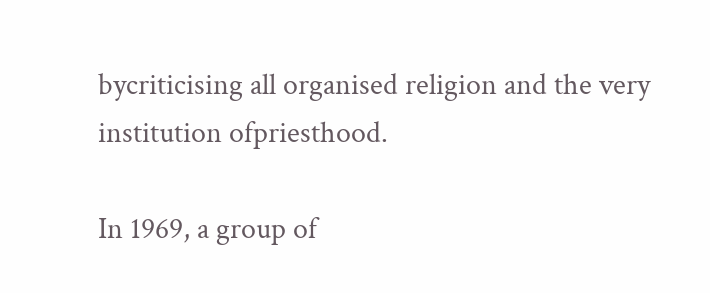bycriticising all organised religion and the very institution ofpriesthood.

In 1969, a group of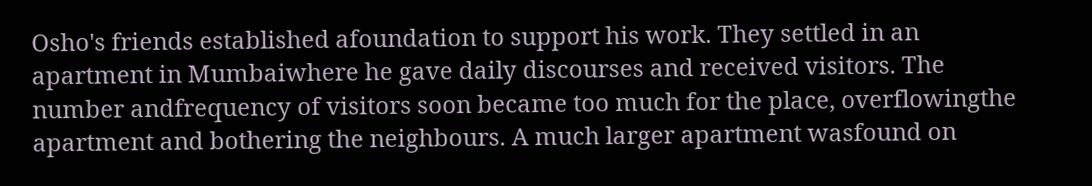Osho's friends established afoundation to support his work. They settled in an apartment in Mumbaiwhere he gave daily discourses and received visitors. The number andfrequency of visitors soon became too much for the place, overflowingthe apartment and bothering the neighbours. A much larger apartment wasfound on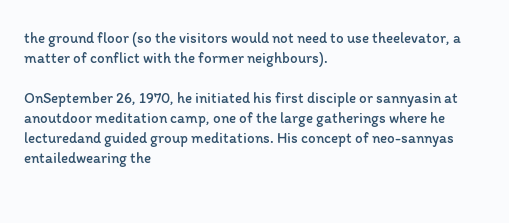the ground floor (so the visitors would not need to use theelevator, a matter of conflict with the former neighbours).

OnSeptember 26, 1970, he initiated his first disciple or sannyasin at anoutdoor meditation camp, one of the large gatherings where he lecturedand guided group meditations. His concept of neo-sannyas entailedwearing the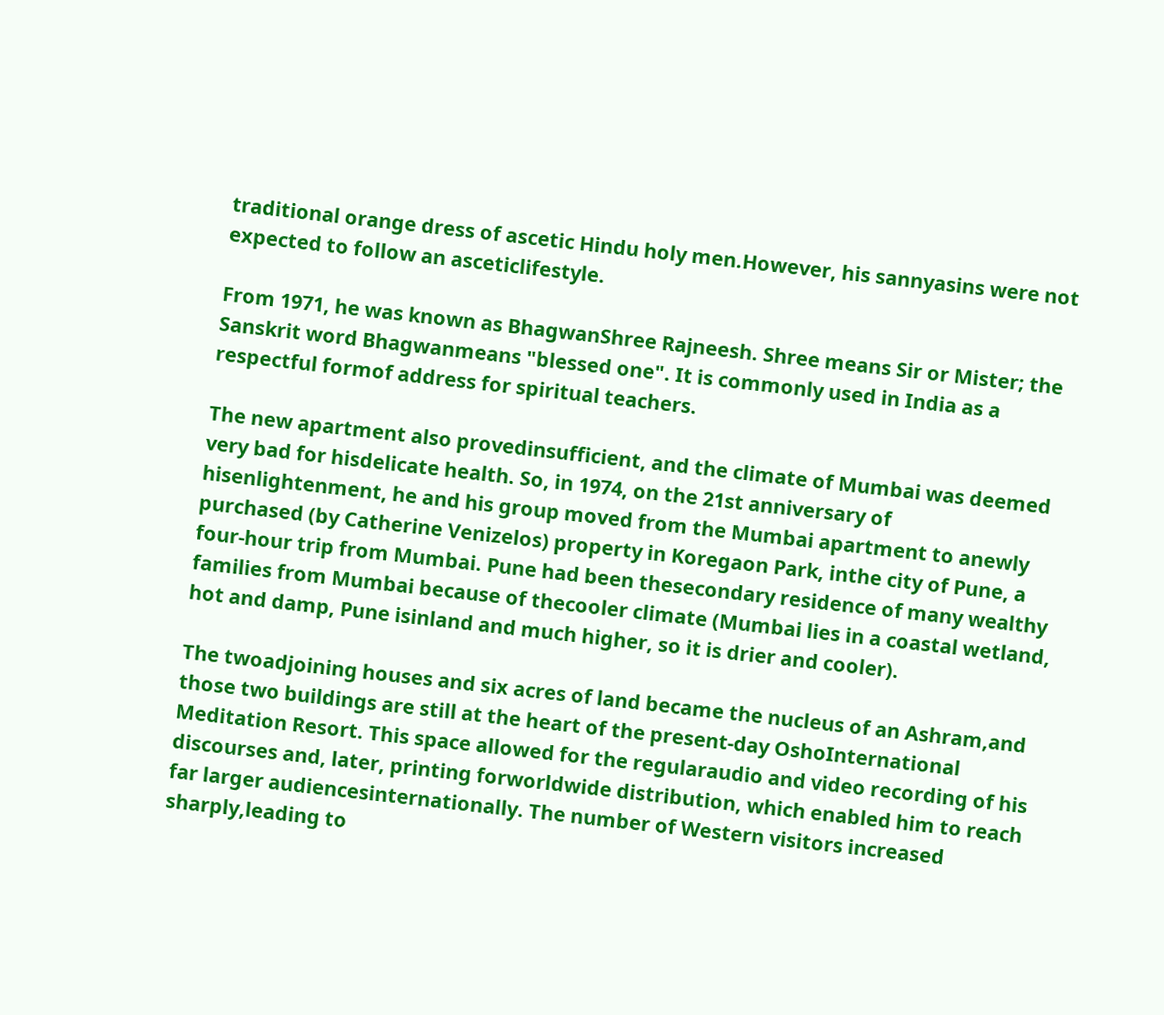traditional orange dress of ascetic Hindu holy men.However, his sannyasins were not expected to follow an asceticlifestyle.

From 1971, he was known as BhagwanShree Rajneesh. Shree means Sir or Mister; the Sanskrit word Bhagwanmeans "blessed one". It is commonly used in India as a respectful formof address for spiritual teachers.

The new apartment also provedinsufficient, and the climate of Mumbai was deemed very bad for hisdelicate health. So, in 1974, on the 21st anniversary of hisenlightenment, he and his group moved from the Mumbai apartment to anewly purchased (by Catherine Venizelos) property in Koregaon Park, inthe city of Pune, a four-hour trip from Mumbai. Pune had been thesecondary residence of many wealthy families from Mumbai because of thecooler climate (Mumbai lies in a coastal wetland, hot and damp, Pune isinland and much higher, so it is drier and cooler).

The twoadjoining houses and six acres of land became the nucleus of an Ashram,and those two buildings are still at the heart of the present-day OshoInternational Meditation Resort. This space allowed for the regularaudio and video recording of his discourses and, later, printing forworldwide distribution, which enabled him to reach far larger audiencesinternationally. The number of Western visitors increased sharply,leading to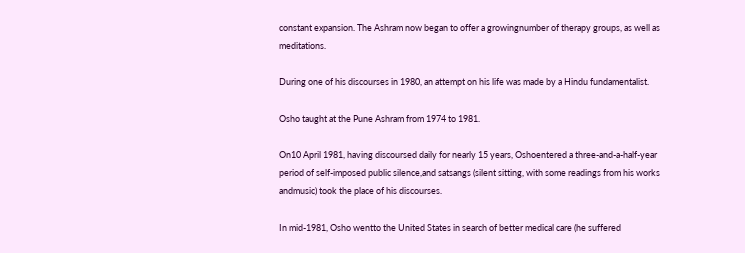constant expansion. The Ashram now began to offer a growingnumber of therapy groups, as well as meditations.

During one of his discourses in 1980, an attempt on his life was made by a Hindu fundamentalist.

Osho taught at the Pune Ashram from 1974 to 1981.

On10 April 1981, having discoursed daily for nearly 15 years, Oshoentered a three-and-a-half-year period of self-imposed public silence,and satsangs (silent sitting, with some readings from his works andmusic) took the place of his discourses.

In mid-1981, Osho wentto the United States in search of better medical care (he suffered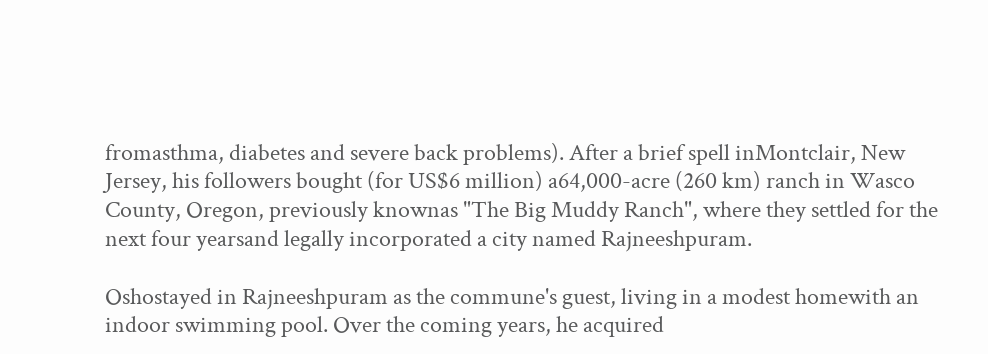fromasthma, diabetes and severe back problems). After a brief spell inMontclair, New Jersey, his followers bought (for US$6 million) a64,000-acre (260 km) ranch in Wasco County, Oregon, previously knownas "The Big Muddy Ranch", where they settled for the next four yearsand legally incorporated a city named Rajneeshpuram.

Oshostayed in Rajneeshpuram as the commune's guest, living in a modest homewith an indoor swimming pool. Over the coming years, he acquired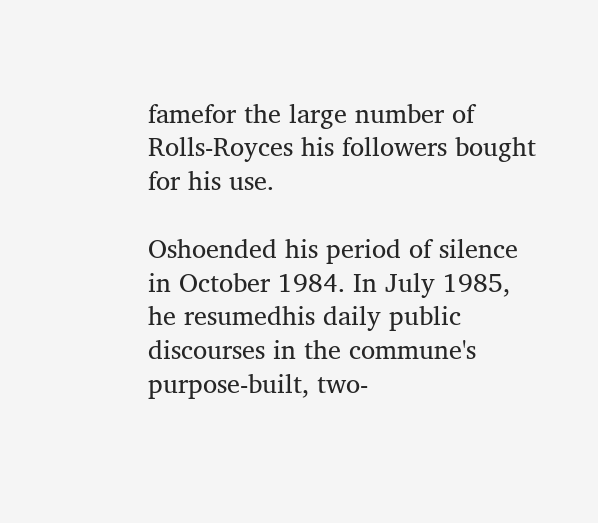famefor the large number of Rolls-Royces his followers bought for his use.

Oshoended his period of silence in October 1984. In July 1985, he resumedhis daily public discourses in the commune's purpose-built, two-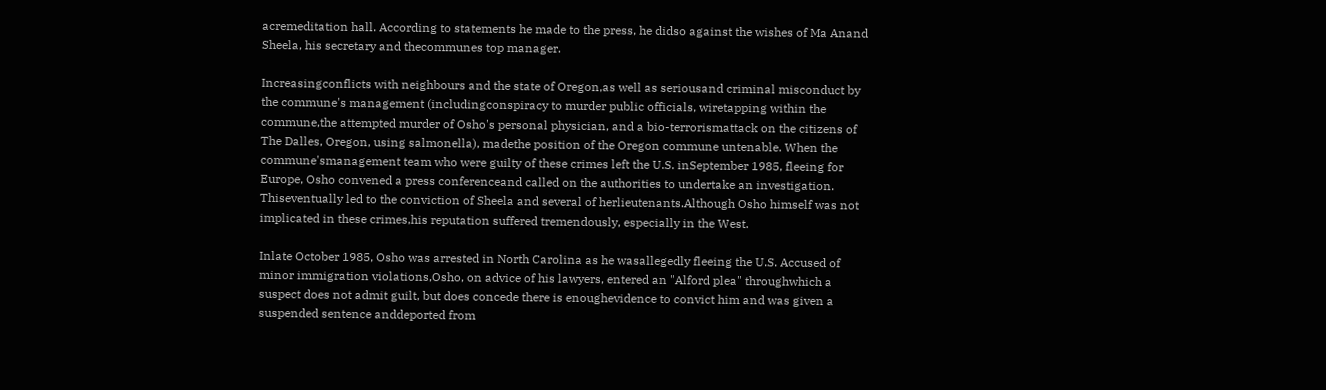acremeditation hall. According to statements he made to the press, he didso against the wishes of Ma Anand Sheela, his secretary and thecommunes top manager.

Increasingconflicts with neighbours and the state of Oregon,as well as seriousand criminal misconduct by the commune's management (includingconspiracy to murder public officials, wiretapping within the commune,the attempted murder of Osho's personal physician, and a bio-terrorismattack on the citizens of The Dalles, Oregon, using salmonella), madethe position of the Oregon commune untenable. When the commune'smanagement team who were guilty of these crimes left the U.S. inSeptember 1985, fleeing for Europe, Osho convened a press conferenceand called on the authorities to undertake an investigation. Thiseventually led to the conviction of Sheela and several of herlieutenants.Although Osho himself was not implicated in these crimes,his reputation suffered tremendously, especially in the West.

Inlate October 1985, Osho was arrested in North Carolina as he wasallegedly fleeing the U.S. Accused of minor immigration violations,Osho, on advice of his lawyers, entered an "Alford plea" throughwhich a suspect does not admit guilt, but does concede there is enoughevidence to convict him and was given a suspended sentence anddeported from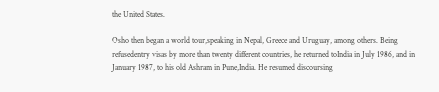the United States.

Osho then began a world tour,speaking in Nepal, Greece and Uruguay, among others. Being refusedentry visas by more than twenty different countries, he returned toIndia in July 1986, and in January 1987, to his old Ashram in Pune,India. He resumed discoursing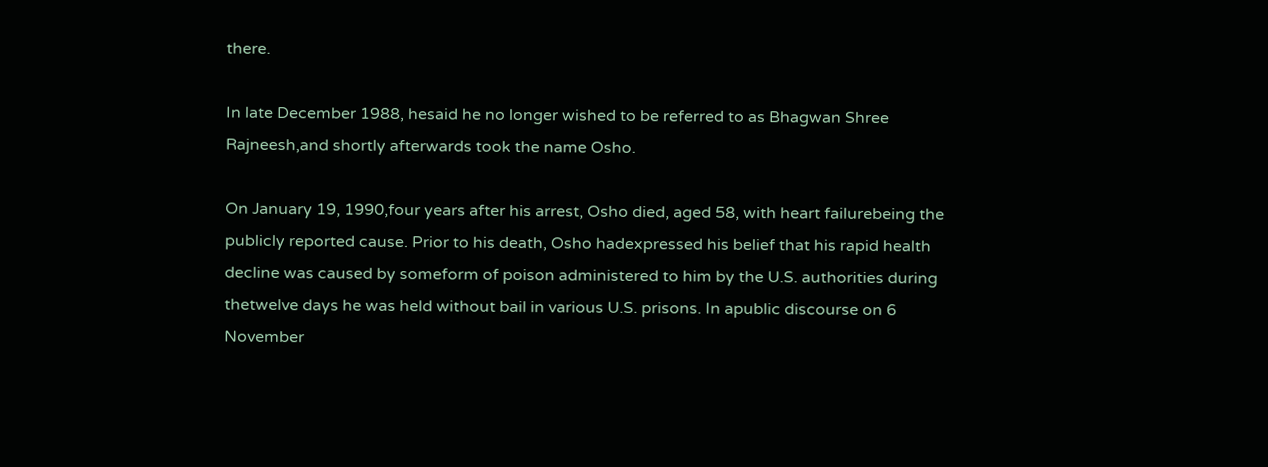there.

In late December 1988, hesaid he no longer wished to be referred to as Bhagwan Shree Rajneesh,and shortly afterwards took the name Osho.

On January 19, 1990,four years after his arrest, Osho died, aged 58, with heart failurebeing the publicly reported cause. Prior to his death, Osho hadexpressed his belief that his rapid health decline was caused by someform of poison administered to him by the U.S. authorities during thetwelve days he was held without bail in various U.S. prisons. In apublic discourse on 6 November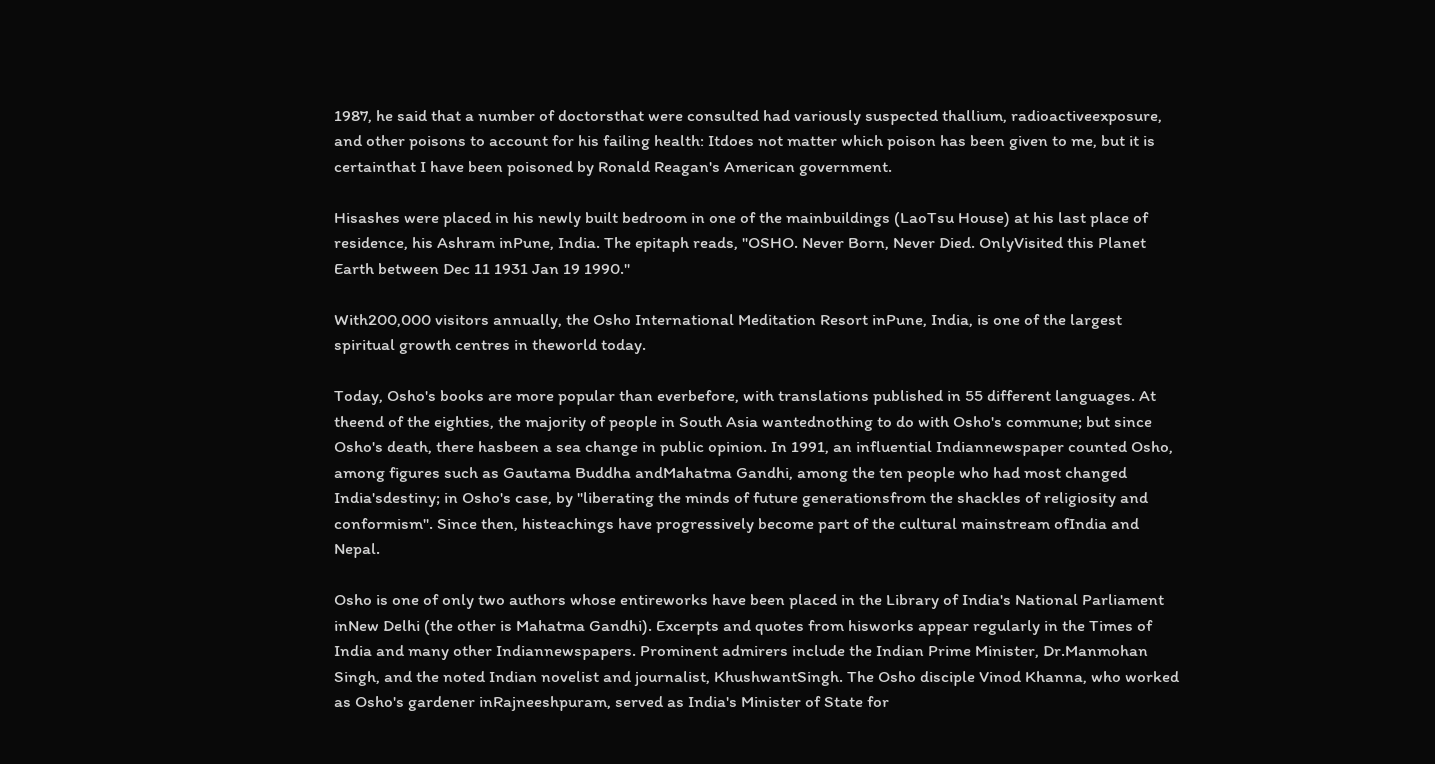1987, he said that a number of doctorsthat were consulted had variously suspected thallium, radioactiveexposure, and other poisons to account for his failing health: Itdoes not matter which poison has been given to me, but it is certainthat I have been poisoned by Ronald Reagan's American government.

Hisashes were placed in his newly built bedroom in one of the mainbuildings (LaoTsu House) at his last place of residence, his Ashram inPune, India. The epitaph reads, "OSHO. Never Born, Never Died. OnlyVisited this Planet Earth between Dec 11 1931 Jan 19 1990."

With200,000 visitors annually, the Osho International Meditation Resort inPune, India, is one of the largest spiritual growth centres in theworld today.

Today, Osho's books are more popular than everbefore, with translations published in 55 different languages. At theend of the eighties, the majority of people in South Asia wantednothing to do with Osho's commune; but since Osho's death, there hasbeen a sea change in public opinion. In 1991, an influential Indiannewspaper counted Osho, among figures such as Gautama Buddha andMahatma Gandhi, among the ten people who had most changed India'sdestiny; in Osho's case, by "liberating the minds of future generationsfrom the shackles of religiosity and conformism". Since then, histeachings have progressively become part of the cultural mainstream ofIndia and Nepal.

Osho is one of only two authors whose entireworks have been placed in the Library of India's National Parliament inNew Delhi (the other is Mahatma Gandhi). Excerpts and quotes from hisworks appear regularly in the Times of India and many other Indiannewspapers. Prominent admirers include the Indian Prime Minister, Dr.Manmohan Singh, and the noted Indian novelist and journalist, KhushwantSingh. The Osho disciple Vinod Khanna, who worked as Osho's gardener inRajneeshpuram, served as India's Minister of State for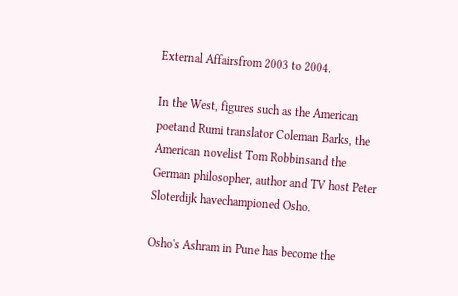External Affairsfrom 2003 to 2004.

In the West, figures such as the American poetand Rumi translator Coleman Barks, the American novelist Tom Robbinsand the German philosopher, author and TV host Peter Sloterdijk havechampioned Osho.

Osho's Ashram in Pune has become the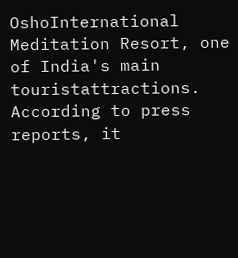OshoInternational Meditation Resort, one of India's main touristattractions. According to press reports, it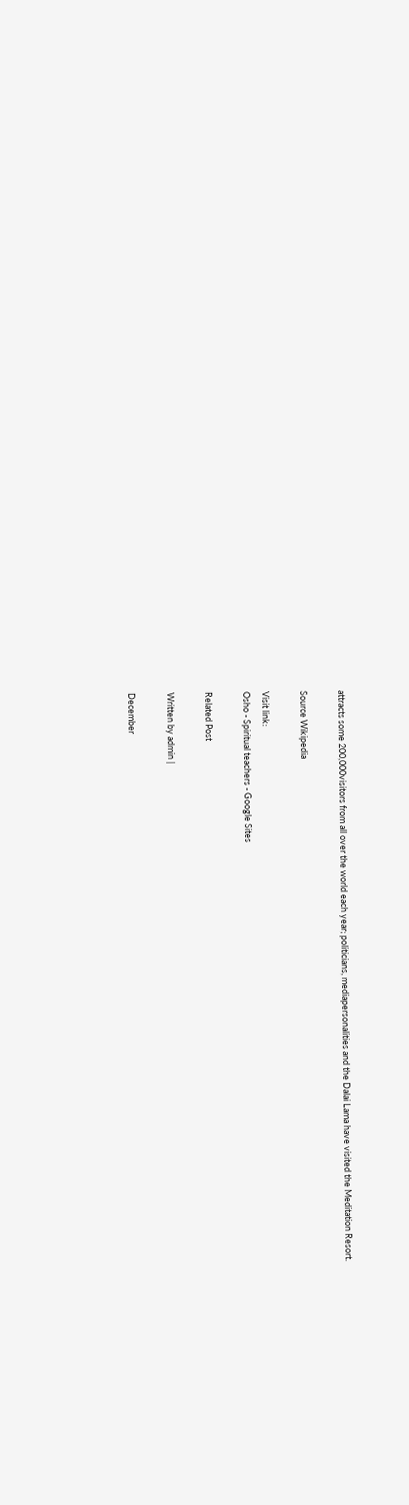attracts some 200,000visitors from all over the world each year; politicians, mediapersonalities and the Dalai Lama have visited the Meditation Resort.

Source Wikipedia

Visit link:
Osho - Spiritual teachers - Google Sites

Related Post

Written by admin |

December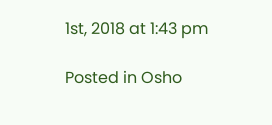1st, 2018 at 1:43 pm

Posted in Osho